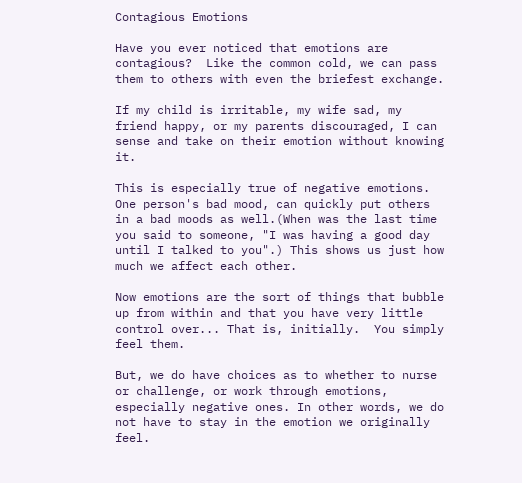Contagious Emotions

Have you ever noticed that emotions are contagious?  Like the common cold, we can pass them to others with even the briefest exchange.

If my child is irritable, my wife sad, my friend happy, or my parents discouraged, I can sense and take on their emotion without knowing it.

This is especially true of negative emotions. One person's bad mood, can quickly put others in a bad moods as well.(When was the last time you said to someone, "I was having a good day until I talked to you".) This shows us just how much we affect each other.

Now emotions are the sort of things that bubble up from within and that you have very little control over... That is, initially.  You simply feel them.

But, we do have choices as to whether to nurse or challenge, or work through emotions, especially negative ones. In other words, we do not have to stay in the emotion we originally feel.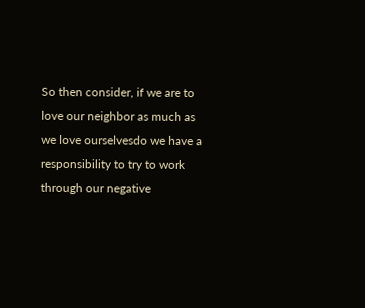So then consider, if we are to love our neighbor as much as we love ourselvesdo we have a responsibility to try to work through our negative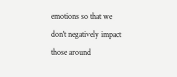emotions so that we don't negatively impact those around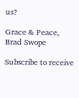us?

Grace & Peace,
Brad Swope

Subscribe to receive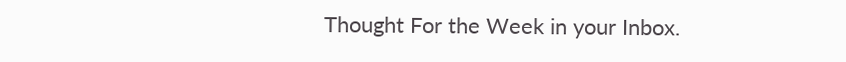Thought For the Week in your Inbox.